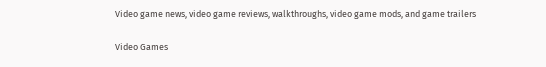Video game news, video game reviews, walkthroughs, video game mods, and game trailers

Video Games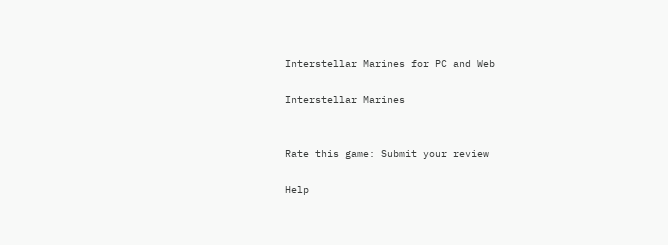Interstellar Marines for PC and Web

Interstellar Marines


Rate this game: Submit your review

Help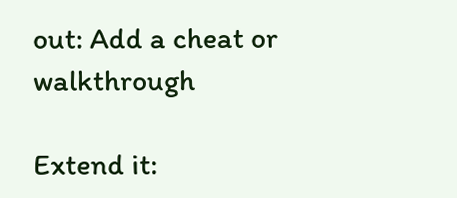out: Add a cheat or walkthrough

Extend it: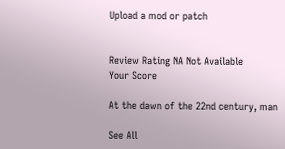Upload a mod or patch


Review Rating NA Not Available
Your Score

At the dawn of the 22nd century, man

See All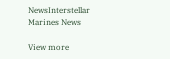NewsInterstellar Marines News

View more